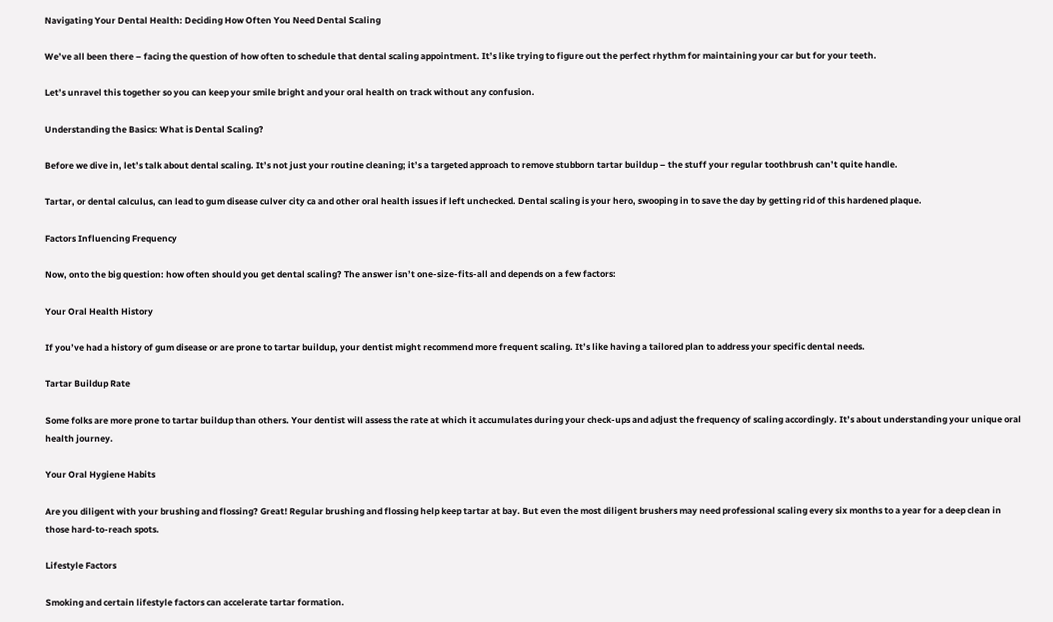Navigating Your Dental Health: Deciding How Often You Need Dental Scaling

We’ve all been there – facing the question of how often to schedule that dental scaling appointment. It’s like trying to figure out the perfect rhythm for maintaining your car but for your teeth.

Let’s unravel this together so you can keep your smile bright and your oral health on track without any confusion.

Understanding the Basics: What is Dental Scaling?

Before we dive in, let’s talk about dental scaling. It’s not just your routine cleaning; it’s a targeted approach to remove stubborn tartar buildup – the stuff your regular toothbrush can’t quite handle.

Tartar, or dental calculus, can lead to gum disease culver city ca and other oral health issues if left unchecked. Dental scaling is your hero, swooping in to save the day by getting rid of this hardened plaque.

Factors Influencing Frequency

Now, onto the big question: how often should you get dental scaling? The answer isn’t one-size-fits-all and depends on a few factors:

Your Oral Health History

If you’ve had a history of gum disease or are prone to tartar buildup, your dentist might recommend more frequent scaling. It’s like having a tailored plan to address your specific dental needs.

Tartar Buildup Rate

Some folks are more prone to tartar buildup than others. Your dentist will assess the rate at which it accumulates during your check-ups and adjust the frequency of scaling accordingly. It’s about understanding your unique oral health journey.

Your Oral Hygiene Habits

Are you diligent with your brushing and flossing? Great! Regular brushing and flossing help keep tartar at bay. But even the most diligent brushers may need professional scaling every six months to a year for a deep clean in those hard-to-reach spots.

Lifestyle Factors

Smoking and certain lifestyle factors can accelerate tartar formation.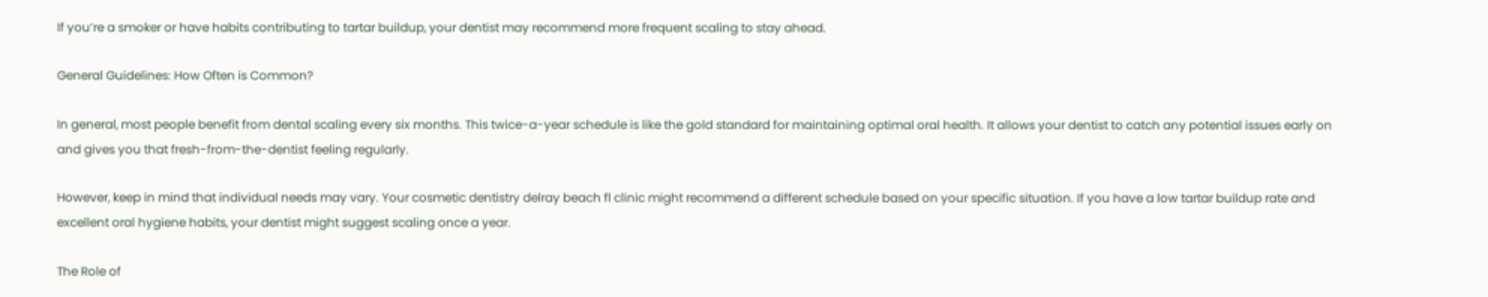If you’re a smoker or have habits contributing to tartar buildup, your dentist may recommend more frequent scaling to stay ahead.

General Guidelines: How Often is Common?

In general, most people benefit from dental scaling every six months. This twice-a-year schedule is like the gold standard for maintaining optimal oral health. It allows your dentist to catch any potential issues early on and gives you that fresh-from-the-dentist feeling regularly.

However, keep in mind that individual needs may vary. Your cosmetic dentistry delray beach fl clinic might recommend a different schedule based on your specific situation. If you have a low tartar buildup rate and excellent oral hygiene habits, your dentist might suggest scaling once a year.

The Role of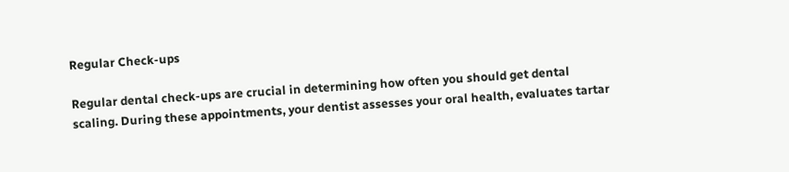Regular Check-ups

Regular dental check-ups are crucial in determining how often you should get dental scaling. During these appointments, your dentist assesses your oral health, evaluates tartar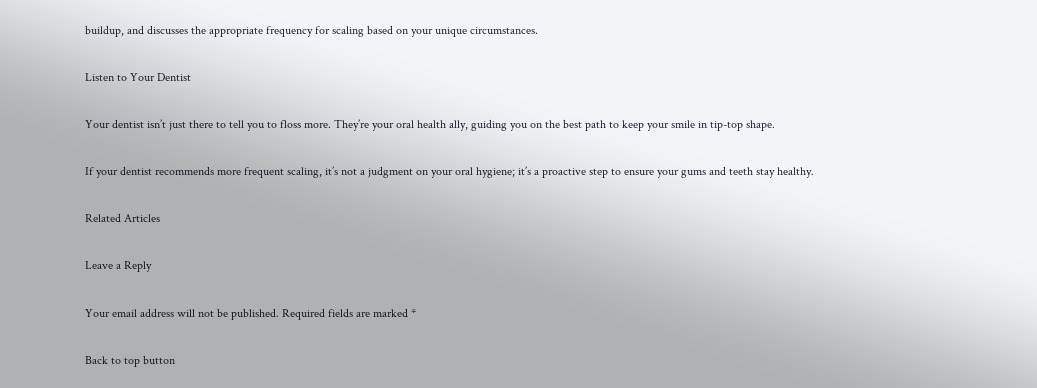buildup, and discusses the appropriate frequency for scaling based on your unique circumstances.

Listen to Your Dentist

Your dentist isn’t just there to tell you to floss more. They’re your oral health ally, guiding you on the best path to keep your smile in tip-top shape.

If your dentist recommends more frequent scaling, it’s not a judgment on your oral hygiene; it’s a proactive step to ensure your gums and teeth stay healthy.

Related Articles

Leave a Reply

Your email address will not be published. Required fields are marked *

Back to top button